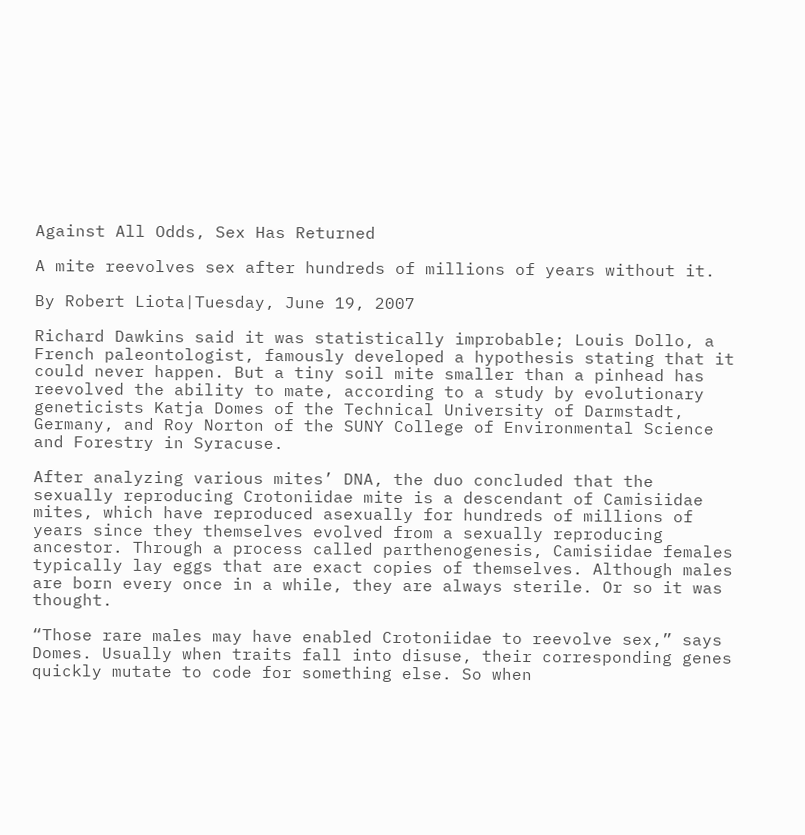Against All Odds, Sex Has Returned

A mite reevolves sex after hundreds of millions of years without it.

By Robert Liota|Tuesday, June 19, 2007

Richard Dawkins said it was statistically improbable; Louis Dollo, a French paleontologist, famously developed a hypothesis stating that it could never happen. But a tiny soil mite smaller than a pinhead has reevolved the ability to mate, according to a study by evolutionary geneticists Katja Domes of the Technical University of Darmstadt, Germany, and Roy Norton of the SUNY College of Environmental Science and Forestry in Syracuse.

After analyzing various mites’ DNA, the duo concluded that the sexually reproducing Crotoniidae mite is a descendant of Camisiidae mites, which have reproduced asexually for hundreds of millions of years since they themselves evolved from a sexually reproducing ancestor. Through a process called parthenogenesis, Camisiidae females typically lay eggs that are exact copies of themselves. Although males are born every once in a while, they are always sterile. Or so it was thought.

“Those rare males may have enabled Crotoniidae to reevolve sex,” says Domes. Usually when traits fall into disuse, their corresponding genes quickly mutate to code for something else. So when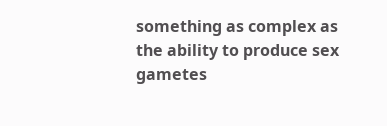something as complex as the ability to produce sex gametes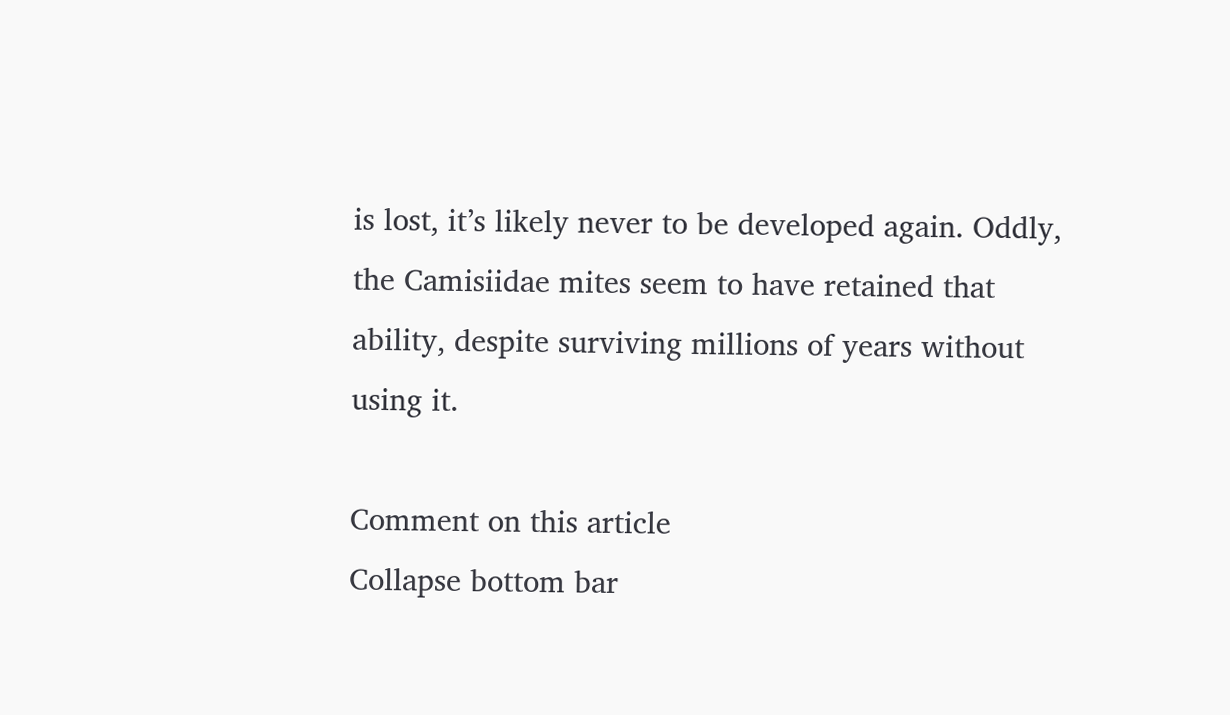is lost, it’s likely never to be developed again. Oddly, the Camisiidae mites seem to have retained that ability, despite surviving millions of years without using it.

Comment on this article
Collapse bottom bar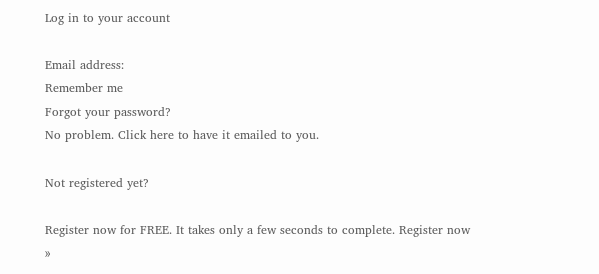Log in to your account

Email address:
Remember me
Forgot your password?
No problem. Click here to have it emailed to you.

Not registered yet?

Register now for FREE. It takes only a few seconds to complete. Register now »